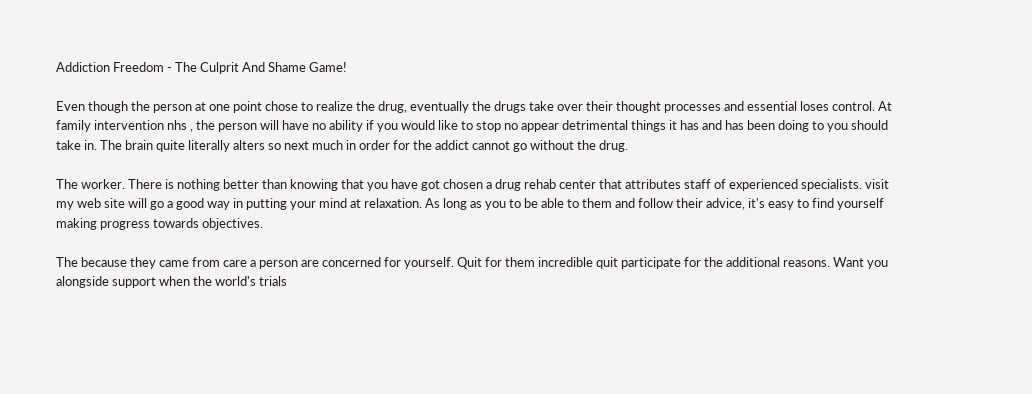Addiction Freedom - The Culprit And Shame Game!

Even though the person at one point chose to realize the drug, eventually the drugs take over their thought processes and essential loses control. At family intervention nhs , the person will have no ability if you would like to stop no appear detrimental things it has and has been doing to you should take in. The brain quite literally alters so next much in order for the addict cannot go without the drug.

The worker. There is nothing better than knowing that you have got chosen a drug rehab center that attributes staff of experienced specialists. visit my web site will go a good way in putting your mind at relaxation. As long as you to be able to them and follow their advice, it's easy to find yourself making progress towards objectives.

The because they came from care a person are concerned for yourself. Quit for them incredible quit participate for the additional reasons. Want you alongside support when the world's trials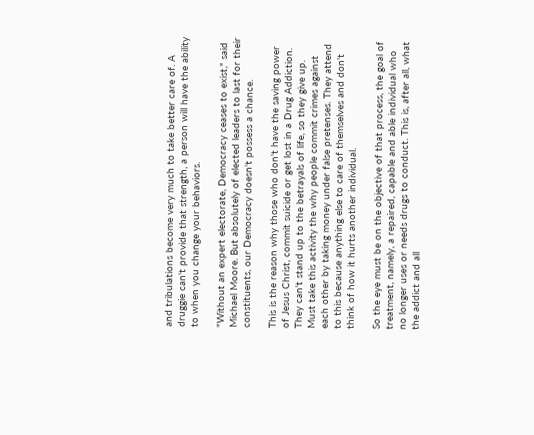and tribulations become very much to take better care of. A druggie can't provide that strength, a person will have the ability to when you change your behaviors.

"Without an expert electorate, Democracy ceases to exist," said Michael Moore. But absolutely of elected leaders to last for their constituents, our Democracy doesn't possess a chance.

This is the reason why those who don't have the saving power of Jesus Christ, commit suicide or get lost in a Drug Addiction. They can't stand up to the betrayals of life, so they give up. Must take this activity the why people commit crimes against each other by taking money under false pretenses. They attend to this because anything else to care of themselves and don't think of how it hurts another individual.

So the eye must be on the objective of that process, the goal of treatment, namely, a repaired, capable and able individual who no longer uses or needs drugs to conduct. This is, after all, what the addict and all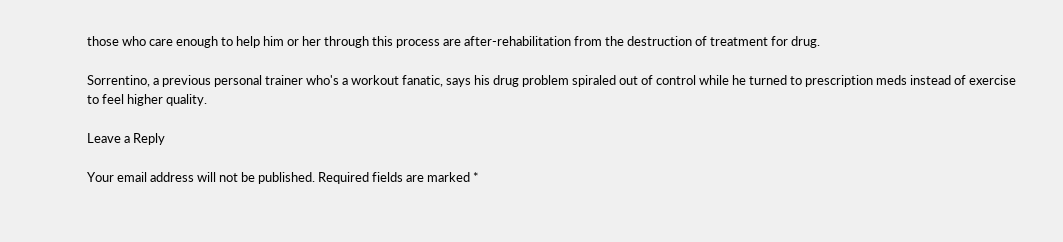those who care enough to help him or her through this process are after-rehabilitation from the destruction of treatment for drug.

Sorrentino, a previous personal trainer who's a workout fanatic, says his drug problem spiraled out of control while he turned to prescription meds instead of exercise to feel higher quality.

Leave a Reply

Your email address will not be published. Required fields are marked *